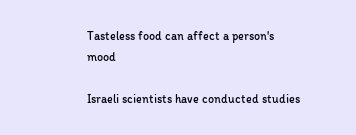Tasteless food can affect a person's mood

Israeli scientists have conducted studies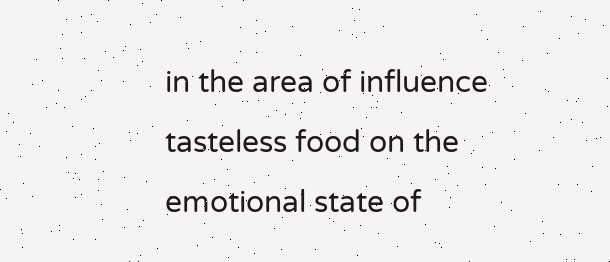in the area of influence tasteless food on the emotional state of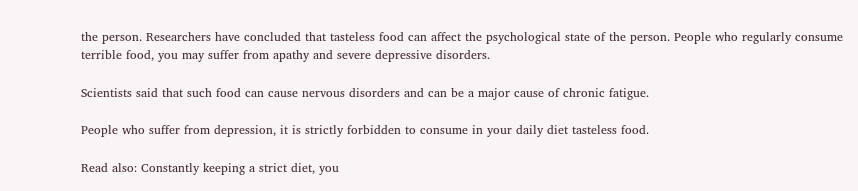the person. Researchers have concluded that tasteless food can affect the psychological state of the person. People who regularly consume terrible food, you may suffer from apathy and severe depressive disorders.

Scientists said that such food can cause nervous disorders and can be a major cause of chronic fatigue.

People who suffer from depression, it is strictly forbidden to consume in your daily diet tasteless food.

Read also: Constantly keeping a strict diet, you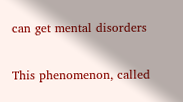can get mental disorders

This phenomenon, called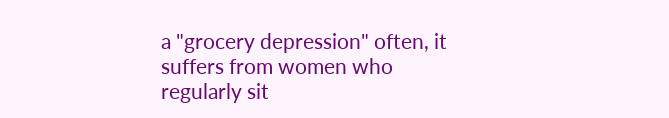a "grocery depression" often, it suffers from women who regularly sit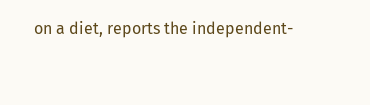on a diet, reports the independent-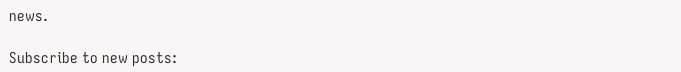news.

Subscribe to new posts: